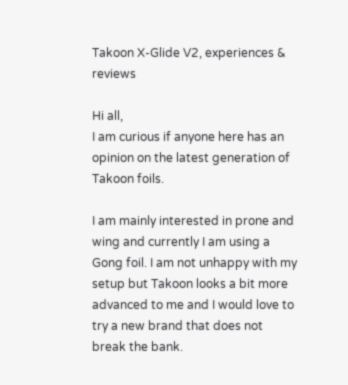Takoon X-Glide V2, experiences & reviews

Hi all,
I am curious if anyone here has an opinion on the latest generation of Takoon foils.

I am mainly interested in prone and wing and currently I am using a Gong foil. I am not unhappy with my setup but Takoon looks a bit more advanced to me and I would love to try a new brand that does not break the bank.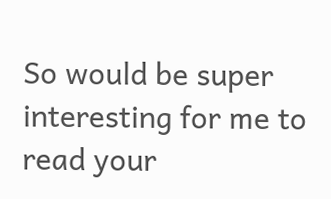So would be super interesting for me to read your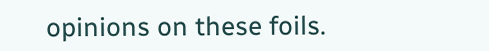opinions on these foils.